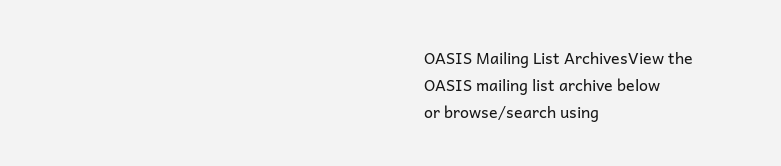OASIS Mailing List ArchivesView the OASIS mailing list archive below
or browse/search using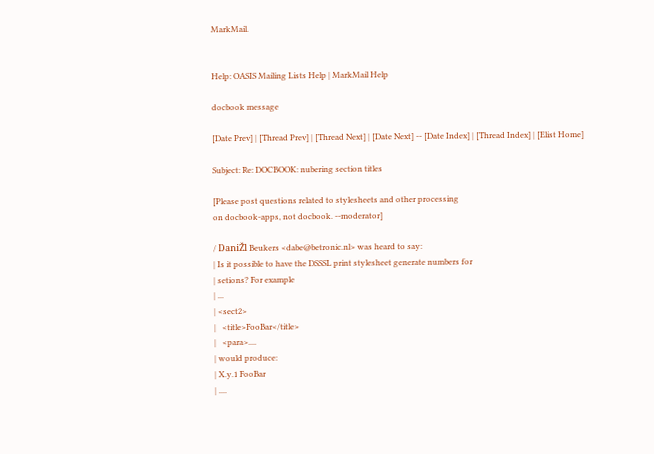MarkMail.


Help: OASIS Mailing Lists Help | MarkMail Help

docbook message

[Date Prev] | [Thread Prev] | [Thread Next] | [Date Next] -- [Date Index] | [Thread Index] | [Elist Home]

Subject: Re: DOCBOOK: nubering section titles

[Please post questions related to stylesheets and other processing
on docbook-apps, not docbook. --moderator]

/ DaniŽl Beukers <dabe@betronic.nl> was heard to say:
| Is it possible to have the DSSSL print stylesheet generate numbers for
| setions? For example
| ...
| <sect2>
|   <title>FooBar</title>
|   <para>....
| would produce:
| X.y.1 FooBar
| ....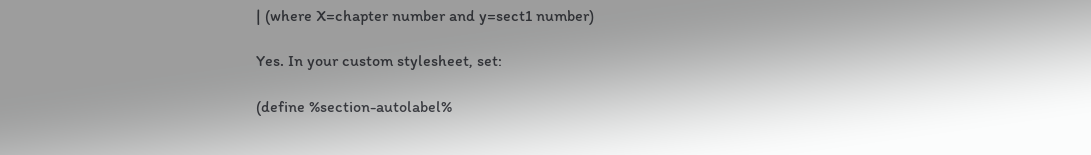| (where X=chapter number and y=sect1 number)

Yes. In your custom stylesheet, set:

(define %section-autolabel%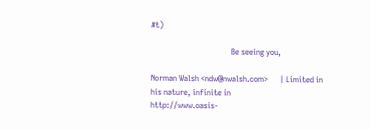#t)

                                        Be seeing you,

Norman Walsh <ndw@nwalsh.com>      | Limited in his nature, infinite in
http://www.oasis-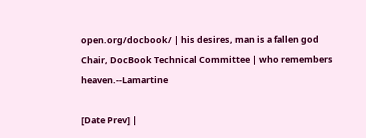open.org/docbook/ | his desires, man is a fallen god
Chair, DocBook Technical Committee | who remembers heaven.--Lamartine

[Date Prev] |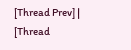[Thread Prev] | [Thread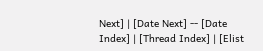Next] | [Date Next] -- [Date Index] | [Thread Index] | [Elist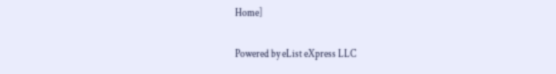Home]

Powered by eList eXpress LLC